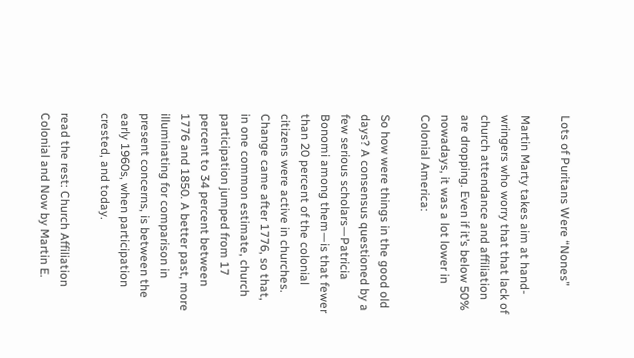Lots of Puritans Were “Nones”

Martin Marty takes aim at hand-wringers who worry that that lack of church attendance and affiliation are dropping. Even if it’s below 50% nowadays, it was a lot lower in Colonial America:

So how were things in the good old days? A consensus questioned by a few serious scholars—Patricia Bonomi among them—is that fewer than 20 percent of the colonial citizens were active in churches. Change came after 1776, so that, in one common estimate, church participation jumped from 17 percent to 34 percent between 1776 and 1850. A better past, more illuminating for comparison in present concerns, is between the early 1960s, when participation crested, and today.

read the rest: Church Affiliation Colonial and Now by Martin E.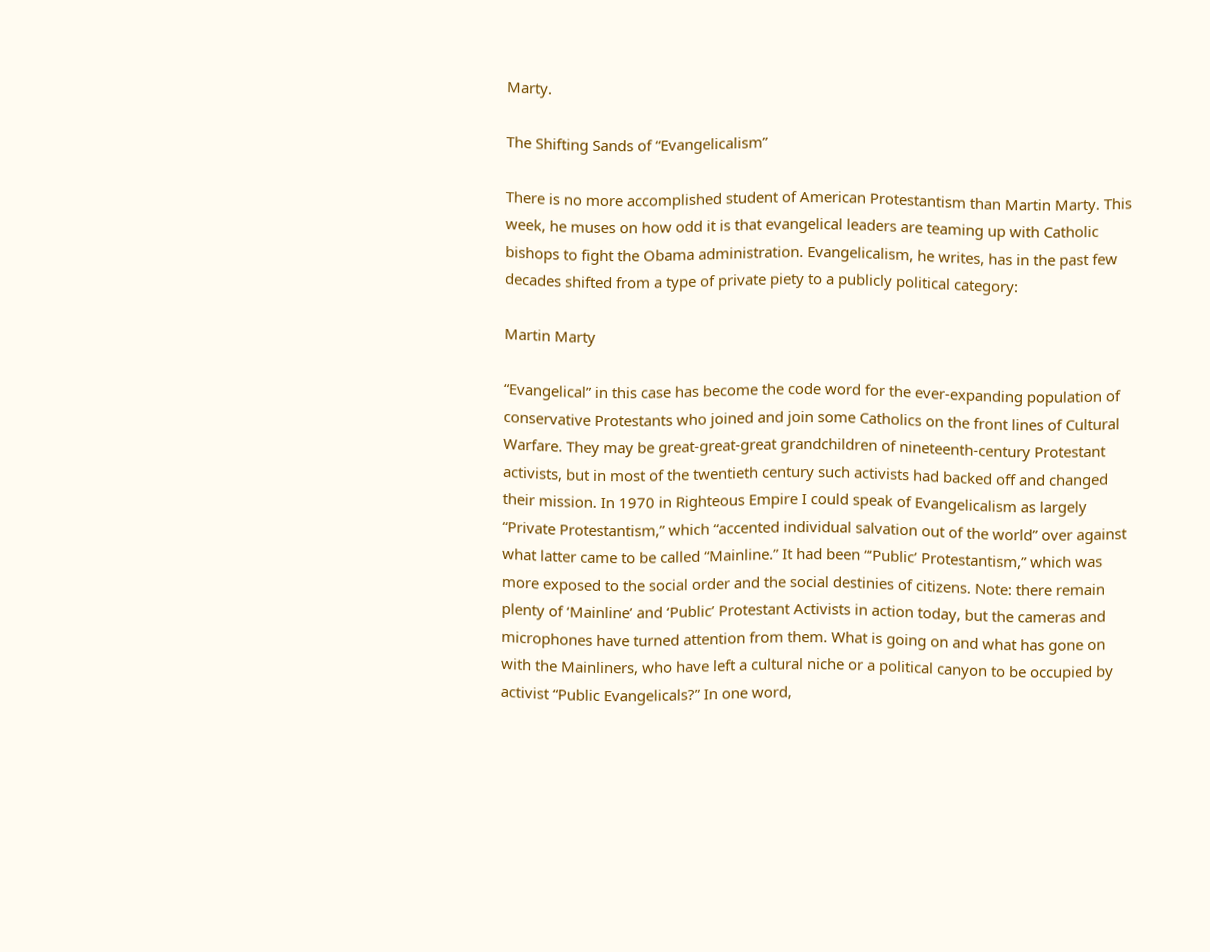Marty.

The Shifting Sands of “Evangelicalism”

There is no more accomplished student of American Protestantism than Martin Marty. This week, he muses on how odd it is that evangelical leaders are teaming up with Catholic bishops to fight the Obama administration. Evangelicalism, he writes, has in the past few decades shifted from a type of private piety to a publicly political category:

Martin Marty

“Evangelical” in this case has become the code word for the ever-expanding population of conservative Protestants who joined and join some Catholics on the front lines of Cultural Warfare. They may be great-great-great grandchildren of nineteenth-century Protestant activists, but in most of the twentieth century such activists had backed off and changed their mission. In 1970 in Righteous Empire I could speak of Evangelicalism as largely “Private Protestantism,” which “accented individual salvation out of the world” over against what latter came to be called “Mainline.” It had been “‘Public’ Protestantism,” which was more exposed to the social order and the social destinies of citizens. Note: there remain plenty of ‘Mainline’ and ‘Public’ Protestant Activists in action today, but the cameras and microphones have turned attention from them. What is going on and what has gone on with the Mainliners, who have left a cultural niche or a political canyon to be occupied by activist “Public Evangelicals?” In one word,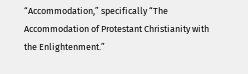“Accommodation,” specifically “The Accommodation of Protestant Christianity with the Enlightenment.”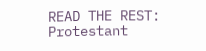READ THE REST: Protestant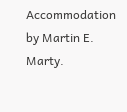Accommodation by Martin E. Marty.